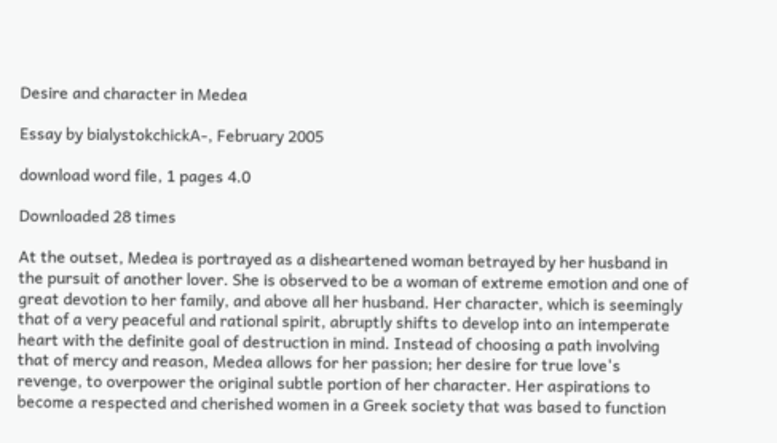Desire and character in Medea

Essay by bialystokchickA-, February 2005

download word file, 1 pages 4.0

Downloaded 28 times

At the outset, Medea is portrayed as a disheartened woman betrayed by her husband in the pursuit of another lover. She is observed to be a woman of extreme emotion and one of great devotion to her family, and above all her husband. Her character, which is seemingly that of a very peaceful and rational spirit, abruptly shifts to develop into an intemperate heart with the definite goal of destruction in mind. Instead of choosing a path involving that of mercy and reason, Medea allows for her passion; her desire for true love's revenge, to overpower the original subtle portion of her character. Her aspirations to become a respected and cherished women in a Greek society that was based to function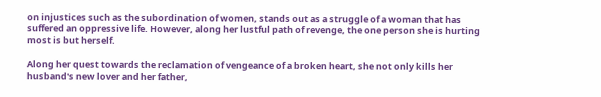on injustices such as the subordination of women, stands out as a struggle of a woman that has suffered an oppressive life. However, along her lustful path of revenge, the one person she is hurting most is but herself.

Along her quest towards the reclamation of vengeance of a broken heart, she not only kills her husband's new lover and her father,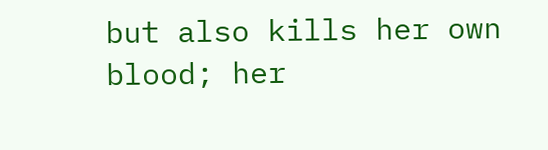but also kills her own blood; her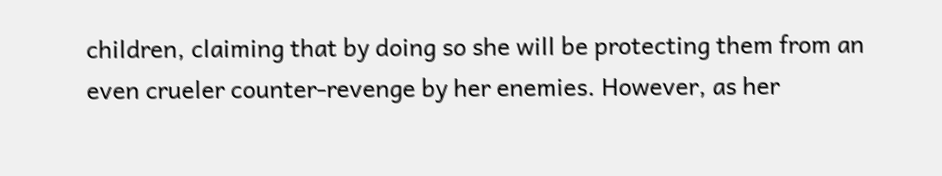children, claiming that by doing so she will be protecting them from an even crueler counter-revenge by her enemies. However, as her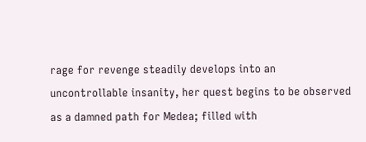rage for revenge steadily develops into an uncontrollable insanity, her quest begins to be observed as a damned path for Medea; filled with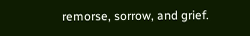remorse, sorrow, and grief.